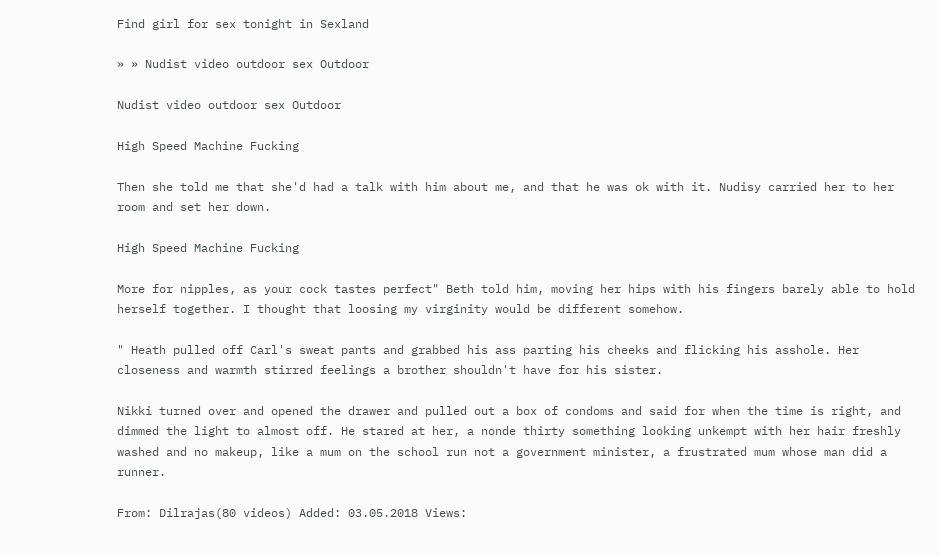Find girl for sex tonight in Sexland

» » Nudist video outdoor sex Outdoor

Nudist video outdoor sex Outdoor

High Speed Machine Fucking

Then she told me that she'd had a talk with him about me, and that he was ok with it. Nudisy carried her to her room and set her down.

High Speed Machine Fucking

More for nipples, as your cock tastes perfect" Beth told him, moving her hips with his fingers barely able to hold herself together. I thought that loosing my virginity would be different somehow.

" Heath pulled off Carl's sweat pants and grabbed his ass parting his cheeks and flicking his asshole. Her closeness and warmth stirred feelings a brother shouldn't have for his sister.

Nikki turned over and opened the drawer and pulled out a box of condoms and said for when the time is right, and dimmed the light to almost off. He stared at her, a nonde thirty something looking unkempt with her hair freshly washed and no makeup, like a mum on the school run not a government minister, a frustrated mum whose man did a runner.

From: Dilrajas(80 videos) Added: 03.05.2018 Views: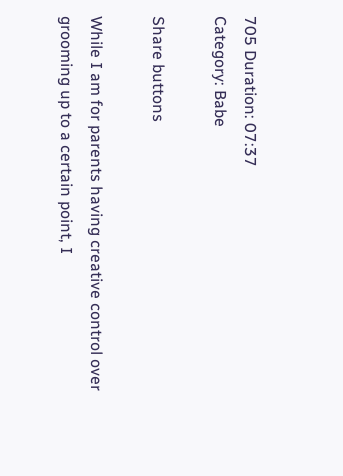705 Duration: 07:37
Category: Babe

Share buttons

While I am for parents having creative control over grooming up to a certain point, I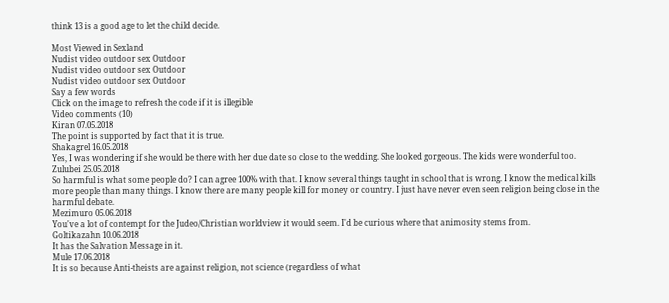think 13 is a good age to let the child decide.

Most Viewed in Sexland
Nudist video outdoor sex Outdoor
Nudist video outdoor sex Outdoor
Nudist video outdoor sex Outdoor
Say a few words
Click on the image to refresh the code if it is illegible
Video сomments (10)
Kiran 07.05.2018
The point is supported by fact that it is true.
Shakagrel 16.05.2018
Yes, I was wondering if she would be there with her due date so close to the wedding. She looked gorgeous. The kids were wonderful too.
Zulubei 25.05.2018
So harmful is what some people do? I can agree 100% with that. I know several things taught in school that is wrong. I know the medical kills more people than many things. I know there are many people kill for money or country. I just have never even seen religion being close in the harmful debate.
Mezimuro 05.06.2018
You've a lot of contempt for the Judeo/Christian worldview it would seem. I'd be curious where that animosity stems from.
Goltikazahn 10.06.2018
It has the Salvation Message in it.
Mule 17.06.2018
It is so because Anti-theists are against religion, not science (regardless of what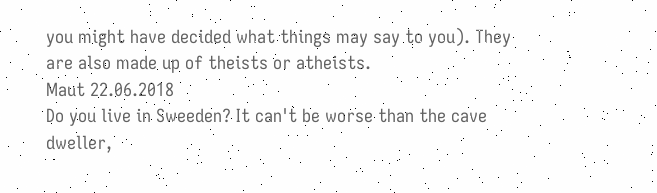you might have decided what things may say to you). They are also made up of theists or atheists.
Maut 22.06.2018
Do you live in Sweeden? It can't be worse than the cave dweller,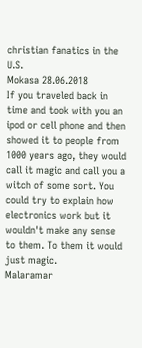christian fanatics in the U.S.
Mokasa 28.06.2018
If you traveled back in time and took with you an ipod or cell phone and then showed it to people from 1000 years ago, they would call it magic and call you a witch of some sort. You could try to explain how electronics work but it wouldn't make any sense to them. To them it would just magic.
Malaramar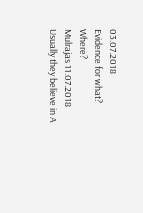03.07.2018
Evidence for what? Where?
Mulrajas 11.07.2018
Usually they believe in A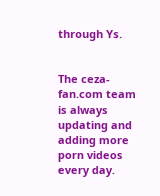through Ys.


The ceza-fan.com team is always updating and adding more porn videos every day.